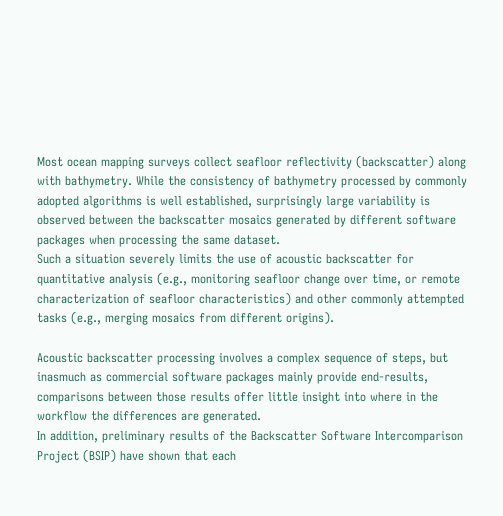Most ocean mapping surveys collect seafloor reflectivity (backscatter) along with bathymetry. While the consistency of bathymetry processed by commonly adopted algorithms is well established, surprisingly large variability is observed between the backscatter mosaics generated by different software packages when processing the same dataset.
Such a situation severely limits the use of acoustic backscatter for quantitative analysis (e.g., monitoring seafloor change over time, or remote characterization of seafloor characteristics) and other commonly attempted tasks (e.g., merging mosaics from different origins).

Acoustic backscatter processing involves a complex sequence of steps, but inasmuch as commercial software packages mainly provide end-results, comparisons between those results offer little insight into where in the workflow the differences are generated.
In addition, preliminary results of the Backscatter Software Intercomparison Project (BSIP) have shown that each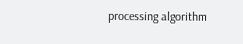processing algorithm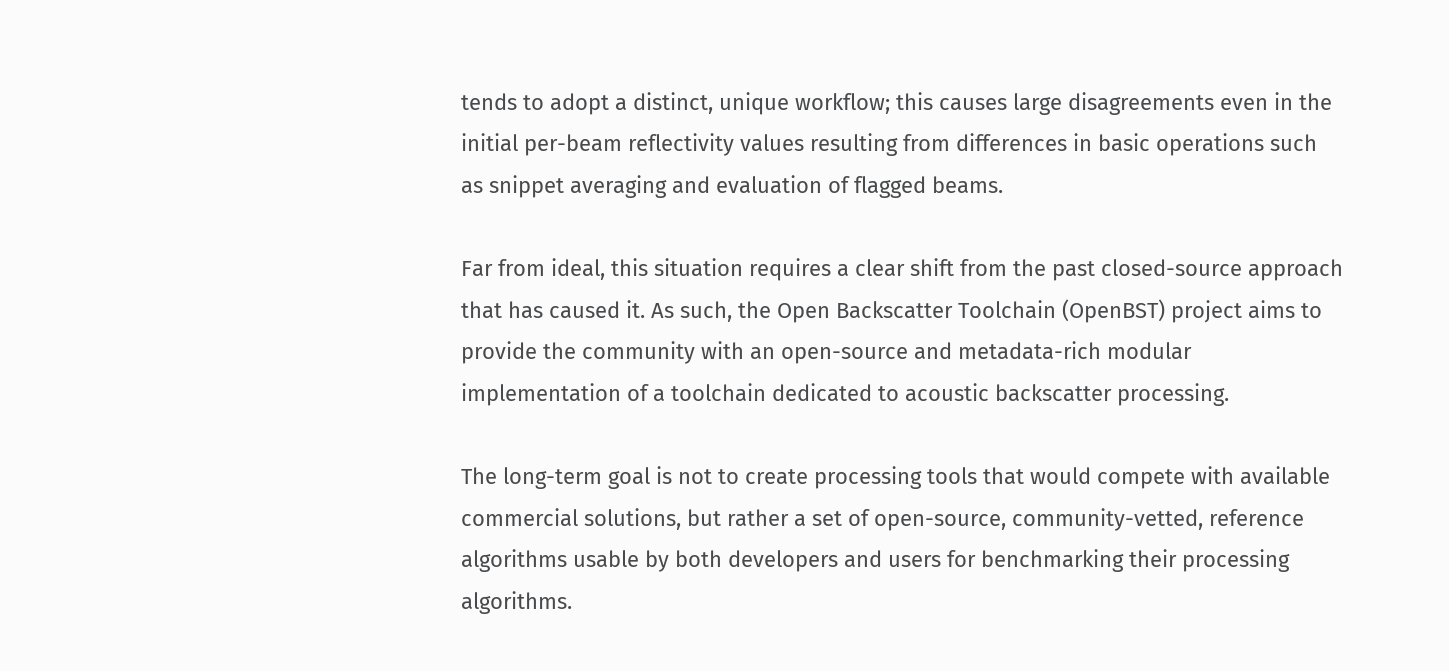tends to adopt a distinct, unique workflow; this causes large disagreements even in the initial per-beam reflectivity values resulting from differences in basic operations such as snippet averaging and evaluation of flagged beams.

Far from ideal, this situation requires a clear shift from the past closed-source approach that has caused it. As such, the Open Backscatter Toolchain (OpenBST) project aims to provide the community with an open-source and metadata-rich modular implementation of a toolchain dedicated to acoustic backscatter processing.

The long-term goal is not to create processing tools that would compete with available commercial solutions, but rather a set of open-source, community-vetted, reference algorithms usable by both developers and users for benchmarking their processing algorithms.